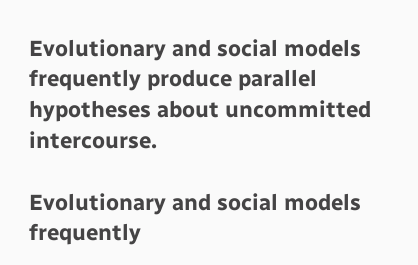Evolutionary and social models frequently produce parallel hypotheses about uncommitted intercourse.

Evolutionary and social models frequently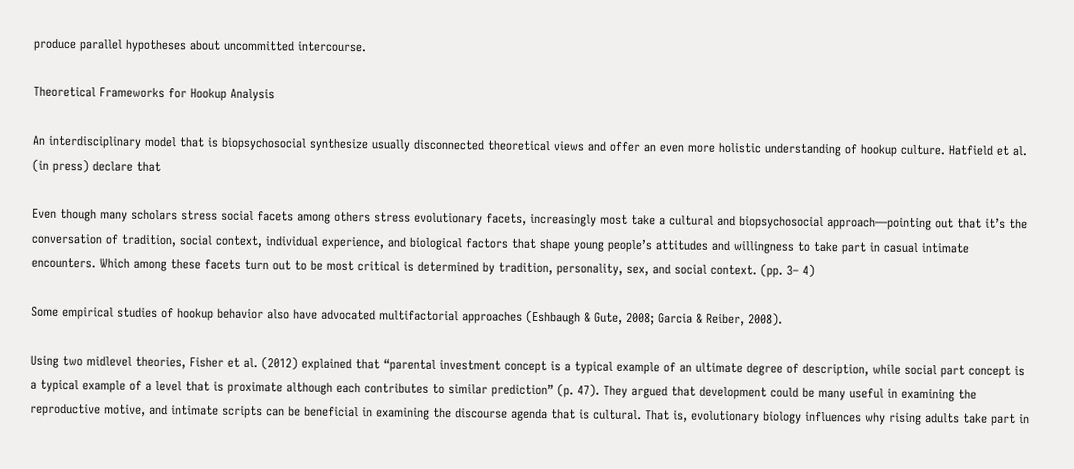produce parallel hypotheses about uncommitted intercourse.

Theoretical Frameworks for Hookup Analysis

An interdisciplinary model that is biopsychosocial synthesize usually disconnected theoretical views and offer an even more holistic understanding of hookup culture. Hatfield et al. (in press) declare that

Even though many scholars stress social facets among others stress evolutionary facets, increasingly most take a cultural and biopsychosocial approach—pointing out that it’s the conversation of tradition, social context, individual experience, and biological factors that shape young people’s attitudes and willingness to take part in casual intimate encounters. Which among these facets turn out to be most critical is determined by tradition, personality, sex, and social context. (pp. 3– 4)

Some empirical studies of hookup behavior also have advocated multifactorial approaches (Eshbaugh & Gute, 2008; Garcia & Reiber, 2008).

Using two midlevel theories, Fisher et al. (2012) explained that “parental investment concept is a typical example of an ultimate degree of description, while social part concept is a typical example of a level that is proximate although each contributes to similar prediction” (p. 47). They argued that development could be many useful in examining the reproductive motive, and intimate scripts can be beneficial in examining the discourse agenda that is cultural. That is, evolutionary biology influences why rising adults take part in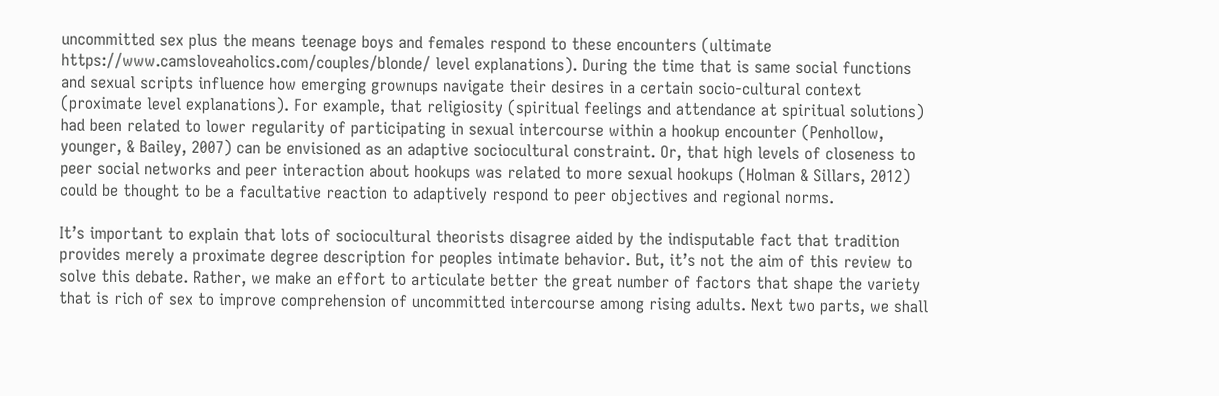uncommitted sex plus the means teenage boys and females respond to these encounters (ultimate https://www.camsloveaholics.com/couples/blonde/ level explanations). During the time that is same social functions and sexual scripts influence how emerging grownups navigate their desires in a certain socio-cultural context (proximate level explanations). For example, that religiosity (spiritual feelings and attendance at spiritual solutions) had been related to lower regularity of participating in sexual intercourse within a hookup encounter (Penhollow, younger, & Bailey, 2007) can be envisioned as an adaptive sociocultural constraint. Or, that high levels of closeness to peer social networks and peer interaction about hookups was related to more sexual hookups (Holman & Sillars, 2012) could be thought to be a facultative reaction to adaptively respond to peer objectives and regional norms.

It’s important to explain that lots of sociocultural theorists disagree aided by the indisputable fact that tradition provides merely a proximate degree description for peoples intimate behavior. But, it’s not the aim of this review to solve this debate. Rather, we make an effort to articulate better the great number of factors that shape the variety that is rich of sex to improve comprehension of uncommitted intercourse among rising adults. Next two parts, we shall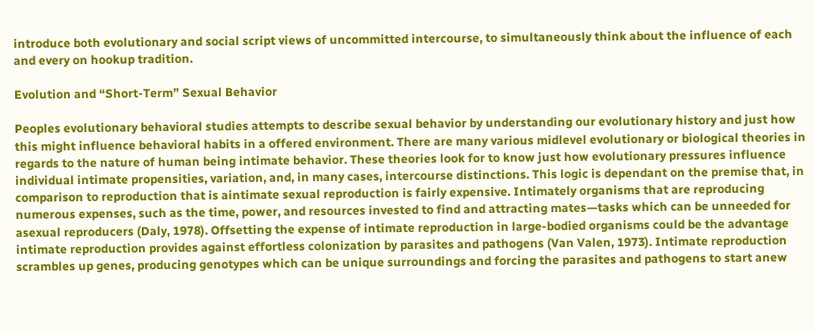introduce both evolutionary and social script views of uncommitted intercourse, to simultaneously think about the influence of each and every on hookup tradition.

Evolution and “Short-Term” Sexual Behavior

Peoples evolutionary behavioral studies attempts to describe sexual behavior by understanding our evolutionary history and just how this might influence behavioral habits in a offered environment. There are many various midlevel evolutionary or biological theories in regards to the nature of human being intimate behavior. These theories look for to know just how evolutionary pressures influence individual intimate propensities, variation, and, in many cases, intercourse distinctions. This logic is dependant on the premise that, in comparison to reproduction that is aintimate sexual reproduction is fairly expensive. Intimately organisms that are reproducing numerous expenses, such as the time, power, and resources invested to find and attracting mates—tasks which can be unneeded for asexual reproducers (Daly, 1978). Offsetting the expense of intimate reproduction in large-bodied organisms could be the advantage intimate reproduction provides against effortless colonization by parasites and pathogens (Van Valen, 1973). Intimate reproduction scrambles up genes, producing genotypes which can be unique surroundings and forcing the parasites and pathogens to start anew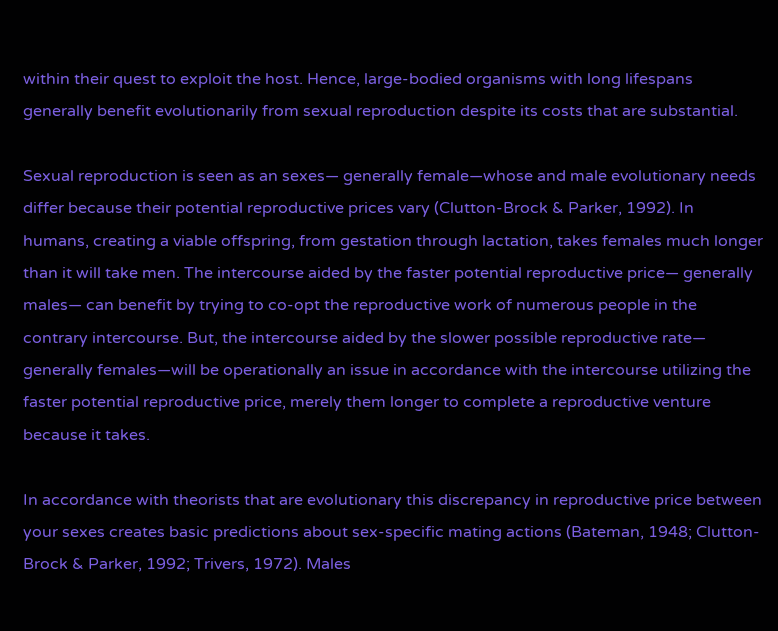within their quest to exploit the host. Hence, large-bodied organisms with long lifespans generally benefit evolutionarily from sexual reproduction despite its costs that are substantial.

Sexual reproduction is seen as an sexes— generally female—whose and male evolutionary needs differ because their potential reproductive prices vary (Clutton-Brock & Parker, 1992). In humans, creating a viable offspring, from gestation through lactation, takes females much longer than it will take men. The intercourse aided by the faster potential reproductive price— generally males— can benefit by trying to co-opt the reproductive work of numerous people in the contrary intercourse. But, the intercourse aided by the slower possible reproductive rate— generally females—will be operationally an issue in accordance with the intercourse utilizing the faster potential reproductive price, merely them longer to complete a reproductive venture because it takes.

In accordance with theorists that are evolutionary this discrepancy in reproductive price between your sexes creates basic predictions about sex-specific mating actions (Bateman, 1948; Clutton-Brock & Parker, 1992; Trivers, 1972). Males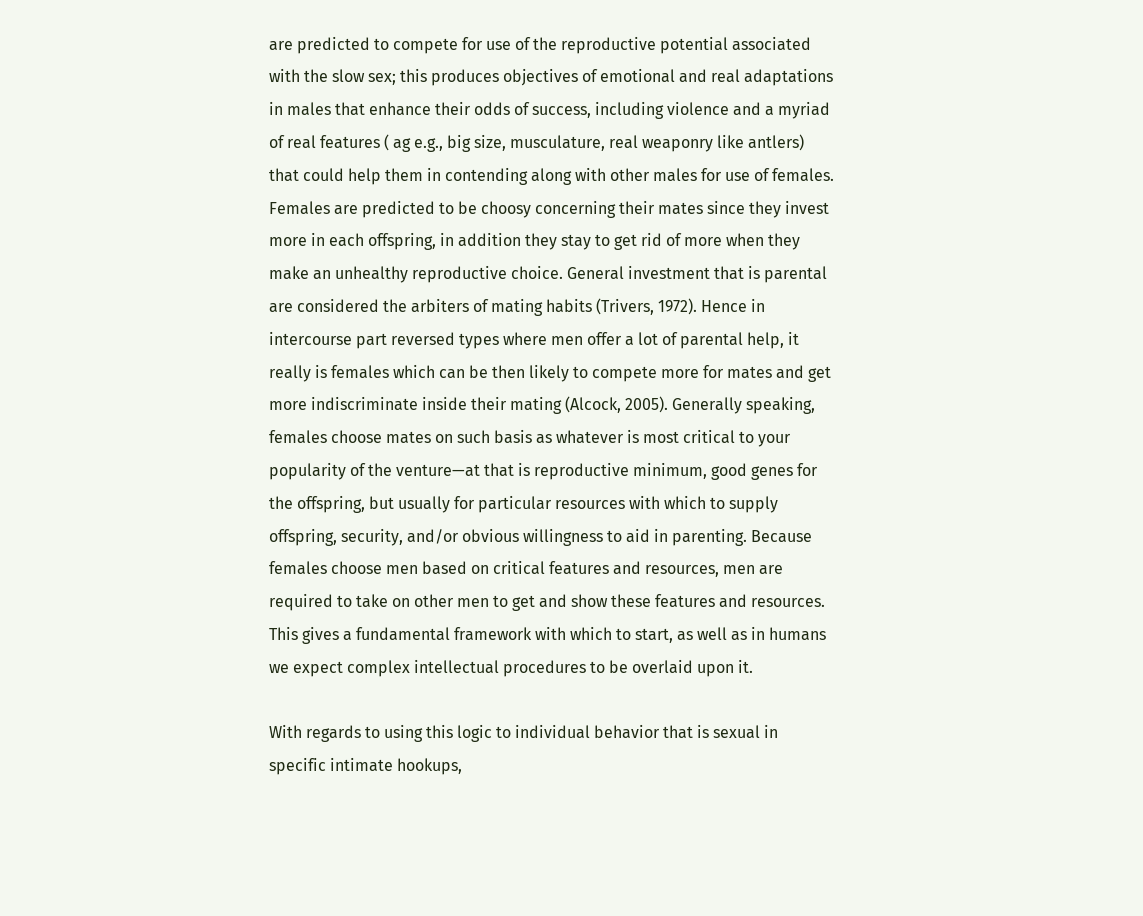are predicted to compete for use of the reproductive potential associated with the slow sex; this produces objectives of emotional and real adaptations in males that enhance their odds of success, including violence and a myriad of real features ( ag e.g., big size, musculature, real weaponry like antlers) that could help them in contending along with other males for use of females. Females are predicted to be choosy concerning their mates since they invest more in each offspring, in addition they stay to get rid of more when they make an unhealthy reproductive choice. General investment that is parental are considered the arbiters of mating habits (Trivers, 1972). Hence in intercourse part reversed types where men offer a lot of parental help, it really is females which can be then likely to compete more for mates and get more indiscriminate inside their mating (Alcock, 2005). Generally speaking, females choose mates on such basis as whatever is most critical to your popularity of the venture—at that is reproductive minimum, good genes for the offspring, but usually for particular resources with which to supply offspring, security, and/or obvious willingness to aid in parenting. Because females choose men based on critical features and resources, men are required to take on other men to get and show these features and resources. This gives a fundamental framework with which to start, as well as in humans we expect complex intellectual procedures to be overlaid upon it.

With regards to using this logic to individual behavior that is sexual in specific intimate hookups,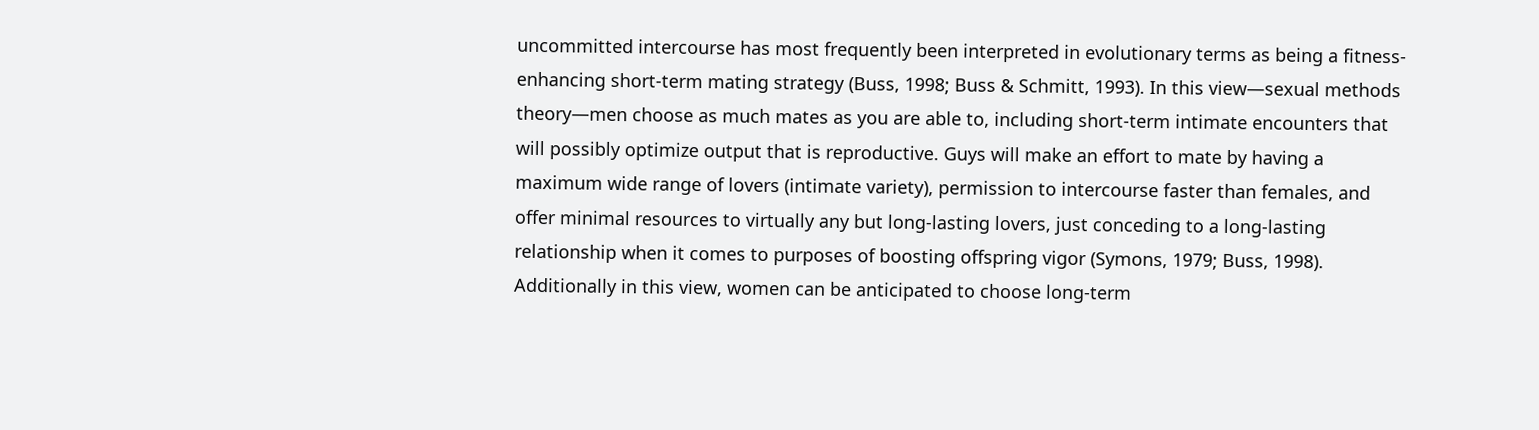uncommitted intercourse has most frequently been interpreted in evolutionary terms as being a fitness-enhancing short-term mating strategy (Buss, 1998; Buss & Schmitt, 1993). In this view—sexual methods theory—men choose as much mates as you are able to, including short-term intimate encounters that will possibly optimize output that is reproductive. Guys will make an effort to mate by having a maximum wide range of lovers (intimate variety), permission to intercourse faster than females, and offer minimal resources to virtually any but long-lasting lovers, just conceding to a long-lasting relationship when it comes to purposes of boosting offspring vigor (Symons, 1979; Buss, 1998). Additionally in this view, women can be anticipated to choose long-term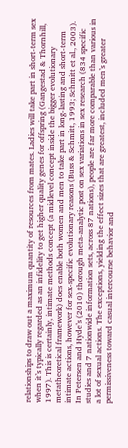relationships to draw out a maximum quantity of resources from mates. Ladies will take part in short-term sex when it’s typically regarded as an infidelity to get higher quality genes for offspring (Gangestad & Thornhill, 1997). This is certainly, intimate methods concept (a midlevel concept inside the bigger evolutionary metatheoretical framework) does enable both women and men to take part in long-lasting and short-term intimate actions, however for sex-specific evolutionary reasons (Buss & Schmitt, 1993; Schmitt et al., 2003). In Petersen and Hyde’s (2010) thorough meta-analytic post on sex variations in sex research (834 specific studies and 7 nationwide information sets, across 87 nations), people are far more comparable than various in a lot of sexual actions. The exceptions, yielding the effect sizes that are greatest, included men’s greater permissiveness toward casual intercourse behavior and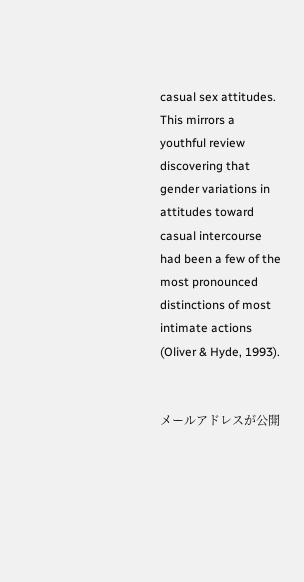casual sex attitudes. This mirrors a youthful review discovering that gender variations in attitudes toward casual intercourse had been a few of the most pronounced distinctions of most intimate actions (Oliver & Hyde, 1993).


メールアドレスが公開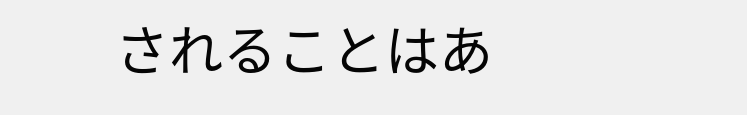されることはあ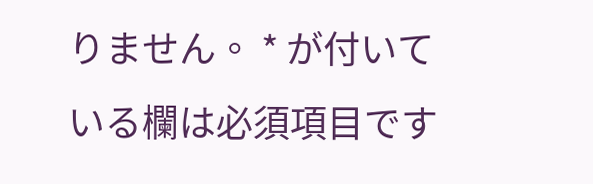りません。 * が付いている欄は必須項目です